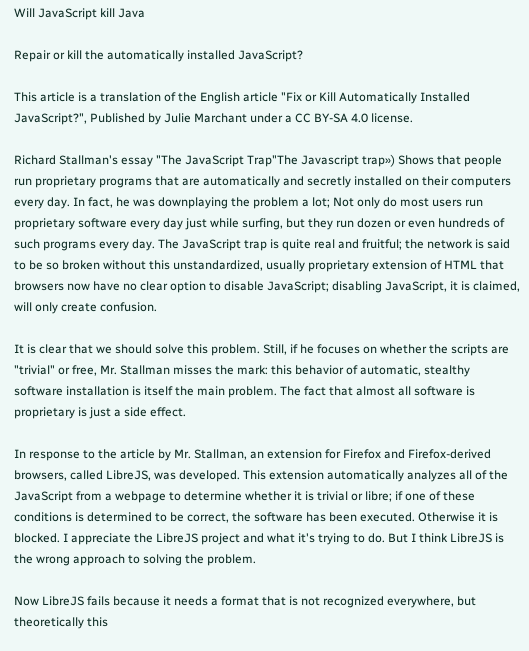Will JavaScript kill Java

Repair or kill the automatically installed JavaScript?

This article is a translation of the English article "Fix or Kill Automatically Installed JavaScript?", Published by Julie Marchant under a CC BY-SA 4.0 license.

Richard Stallman's essay "The JavaScript Trap"The Javascript trap») Shows that people run proprietary programs that are automatically and secretly installed on their computers every day. In fact, he was downplaying the problem a lot; Not only do most users run proprietary software every day just while surfing, but they run dozen or even hundreds of such programs every day. The JavaScript trap is quite real and fruitful; the network is said to be so broken without this unstandardized, usually proprietary extension of HTML that browsers now have no clear option to disable JavaScript; disabling JavaScript, it is claimed, will only create confusion.

It is clear that we should solve this problem. Still, if he focuses on whether the scripts are "trivial" or free, Mr. Stallman misses the mark: this behavior of automatic, stealthy software installation is itself the main problem. The fact that almost all software is proprietary is just a side effect.

In response to the article by Mr. Stallman, an extension for Firefox and Firefox-derived browsers, called LibreJS, was developed. This extension automatically analyzes all of the JavaScript from a webpage to determine whether it is trivial or libre; if one of these conditions is determined to be correct, the software has been executed. Otherwise it is blocked. I appreciate the LibreJS project and what it's trying to do. But I think LibreJS is the wrong approach to solving the problem.

Now LibreJS fails because it needs a format that is not recognized everywhere, but theoretically this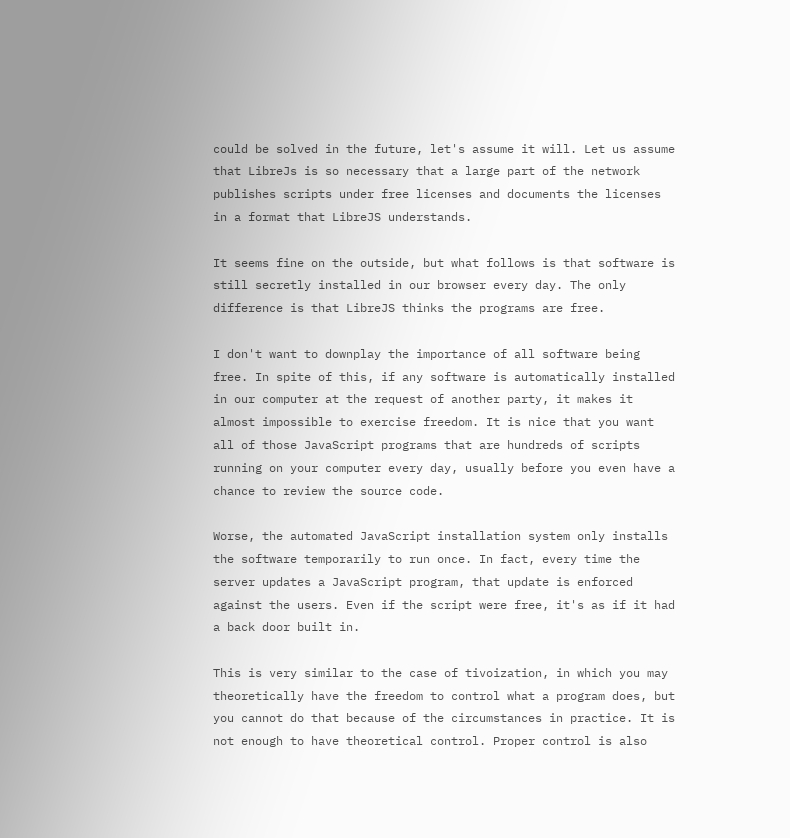could be solved in the future, let's assume it will. Let us assume that LibreJs is so necessary that a large part of the network publishes scripts under free licenses and documents the licenses in a format that LibreJS understands.

It seems fine on the outside, but what follows is that software is still secretly installed in our browser every day. The only difference is that LibreJS thinks the programs are free.

I don't want to downplay the importance of all software being free. In spite of this, if any software is automatically installed in our computer at the request of another party, it makes it almost impossible to exercise freedom. It is nice that you want all of those JavaScript programs that are hundreds of scripts running on your computer every day, usually before you even have a chance to review the source code.

Worse, the automated JavaScript installation system only installs the software temporarily to run once. In fact, every time the server updates a JavaScript program, that update is enforced against the users. Even if the script were free, it's as if it had a back door built in.

This is very similar to the case of tivoization, in which you may theoretically have the freedom to control what a program does, but you cannot do that because of the circumstances in practice. It is not enough to have theoretical control. Proper control is also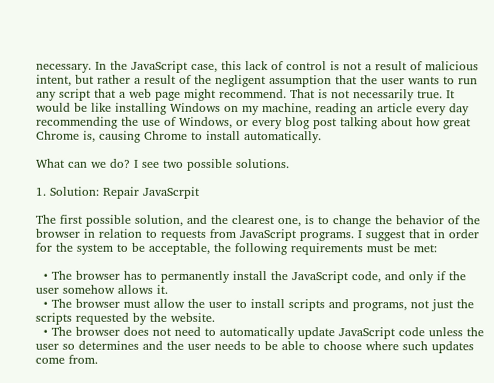necessary. In the JavaScript case, this lack of control is not a result of malicious intent, but rather a result of the negligent assumption that the user wants to run any script that a web page might recommend. That is not necessarily true. It would be like installing Windows on my machine, reading an article every day recommending the use of Windows, or every blog post talking about how great Chrome is, causing Chrome to install automatically.

What can we do? I see two possible solutions.

1. Solution: Repair JavaScrpit

The first possible solution, and the clearest one, is to change the behavior of the browser in relation to requests from JavaScript programs. I suggest that in order for the system to be acceptable, the following requirements must be met:

  • The browser has to permanently install the JavaScript code, and only if the user somehow allows it.
  • The browser must allow the user to install scripts and programs, not just the scripts requested by the website.
  • The browser does not need to automatically update JavaScript code unless the user so determines and the user needs to be able to choose where such updates come from.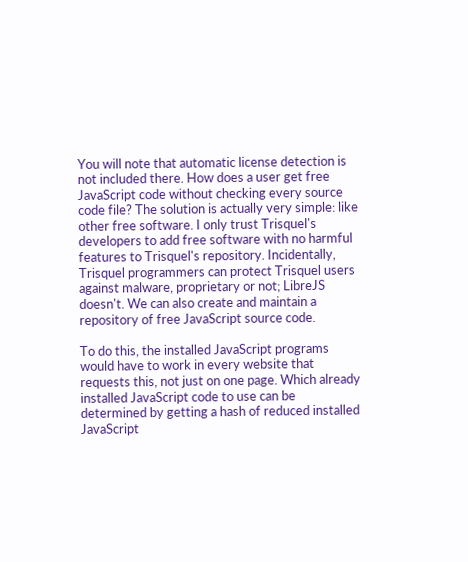You will note that automatic license detection is not included there. How does a user get free JavaScript code without checking every source code file? The solution is actually very simple: like other free software. I only trust Trisquel's developers to add free software with no harmful features to Trisquel's repository. Incidentally, Trisquel programmers can protect Trisquel users against malware, proprietary or not; LibreJS doesn't. We can also create and maintain a repository of free JavaScript source code.

To do this, the installed JavaScript programs would have to work in every website that requests this, not just on one page. Which already installed JavaScript code to use can be determined by getting a hash of reduced installed JavaScript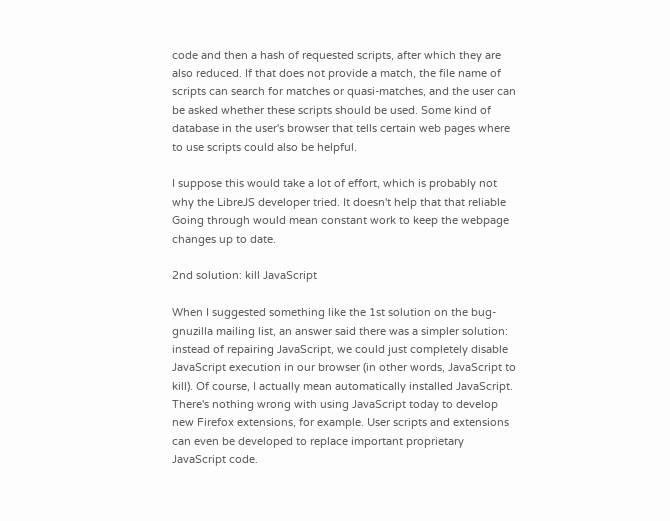code and then a hash of requested scripts, after which they are also reduced. If that does not provide a match, the file name of scripts can search for matches or quasi-matches, and the user can be asked whether these scripts should be used. Some kind of database in the user's browser that tells certain web pages where to use scripts could also be helpful.

I suppose this would take a lot of effort, which is probably not why the LibreJS developer tried. It doesn't help that that reliable Going through would mean constant work to keep the webpage changes up to date.

2nd solution: kill JavaScript

When I suggested something like the 1st solution on the bug-gnuzilla mailing list, an answer said there was a simpler solution: instead of repairing JavaScript, we could just completely disable JavaScript execution in our browser (in other words, JavaScript to kill). Of course, I actually mean automatically installed JavaScript. There's nothing wrong with using JavaScript today to develop new Firefox extensions, for example. User scripts and extensions can even be developed to replace important proprietary JavaScript code.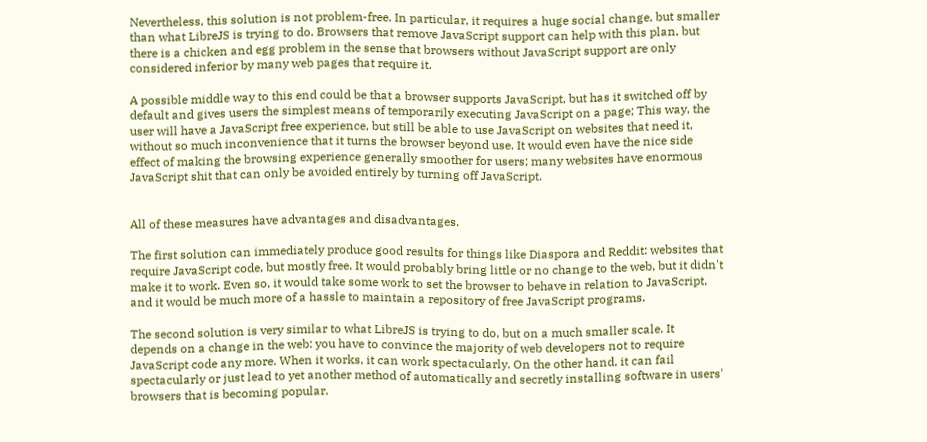Nevertheless, this solution is not problem-free. In particular, it requires a huge social change, but smaller than what LibreJS is trying to do. Browsers that remove JavaScript support can help with this plan, but there is a chicken and egg problem in the sense that browsers without JavaScript support are only considered inferior by many web pages that require it.

A possible middle way to this end could be that a browser supports JavaScript, but has it switched off by default and gives users the simplest means of temporarily executing JavaScript on a page; This way, the user will have a JavaScript free experience, but still be able to use JavaScript on websites that need it, without so much inconvenience that it turns the browser beyond use. It would even have the nice side effect of making the browsing experience generally smoother for users; many websites have enormous JavaScript shit that can only be avoided entirely by turning off JavaScript.


All of these measures have advantages and disadvantages.

The first solution can immediately produce good results for things like Diaspora and Reddit: websites that require JavaScript code, but mostly free. It would probably bring little or no change to the web, but it didn't make it to work. Even so, it would take some work to set the browser to behave in relation to JavaScript, and it would be much more of a hassle to maintain a repository of free JavaScript programs.

The second solution is very similar to what LibreJS is trying to do, but on a much smaller scale. It depends on a change in the web: you have to convince the majority of web developers not to require JavaScript code any more. When it works, it can work spectacularly. On the other hand, it can fail spectacularly or just lead to yet another method of automatically and secretly installing software in users' browsers that is becoming popular.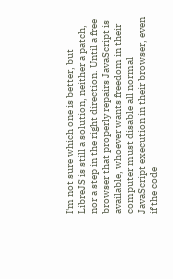I'm not sure which one is better, but LibreJS is still a solution, neither a patch, nor a step in the right direction. Until a free browser that properly repairs JavaScript is available, whoever wants freedom in their computer must disable all normal JavaScript execution in their browser, even if the code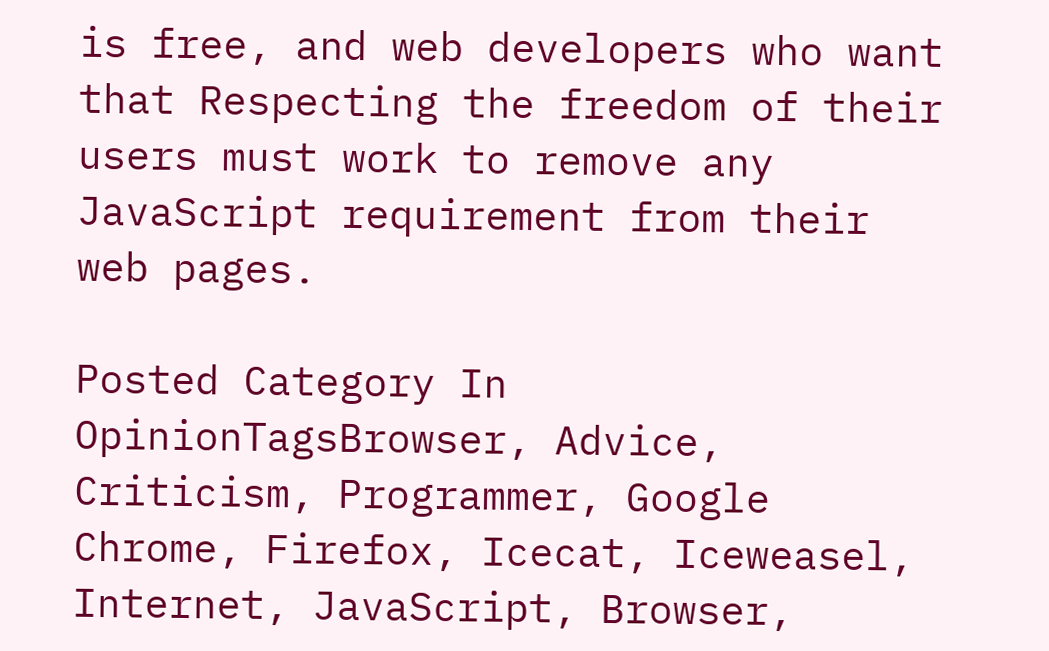is free, and web developers who want that Respecting the freedom of their users must work to remove any JavaScript requirement from their web pages.

Posted Category In OpinionTagsBrowser, Advice, Criticism, Programmer, Google Chrome, Firefox, Icecat, Iceweasel, Internet, JavaScript, Browser,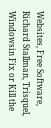Websites, Free Software, Richard Stallman, Trisquel, Windowsin Fix or Kill the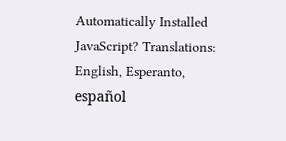Automatically Installed JavaScript? Translations: English, Esperanto, español